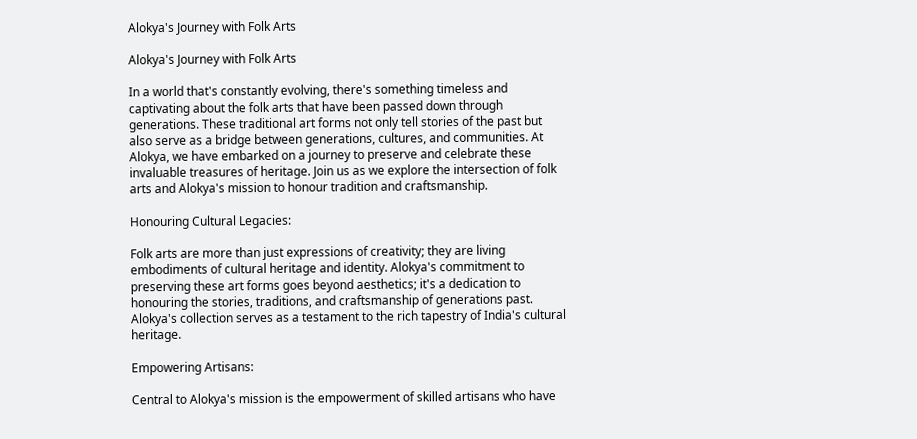Alokya's Journey with Folk Arts

Alokya's Journey with Folk Arts

In a world that's constantly evolving, there's something timeless and captivating about the folk arts that have been passed down through generations. These traditional art forms not only tell stories of the past but also serve as a bridge between generations, cultures, and communities. At Alokya, we have embarked on a journey to preserve and celebrate these invaluable treasures of heritage. Join us as we explore the intersection of folk arts and Alokya's mission to honour tradition and craftsmanship.

Honouring Cultural Legacies:

Folk arts are more than just expressions of creativity; they are living embodiments of cultural heritage and identity. Alokya's commitment to preserving these art forms goes beyond aesthetics; it's a dedication to honouring the stories, traditions, and craftsmanship of generations past. Alokya's collection serves as a testament to the rich tapestry of India's cultural heritage.

Empowering Artisans:

Central to Alokya's mission is the empowerment of skilled artisans who have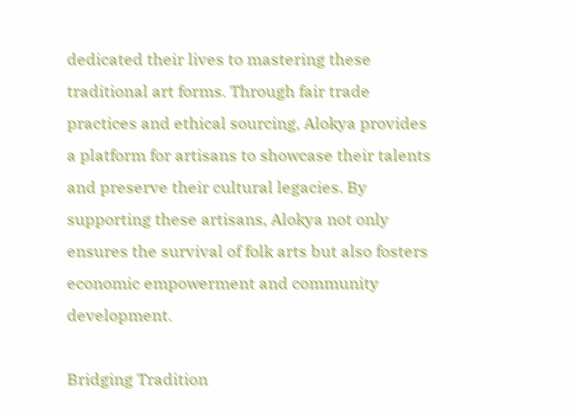dedicated their lives to mastering these traditional art forms. Through fair trade practices and ethical sourcing, Alokya provides a platform for artisans to showcase their talents and preserve their cultural legacies. By supporting these artisans, Alokya not only ensures the survival of folk arts but also fosters economic empowerment and community development.

Bridging Tradition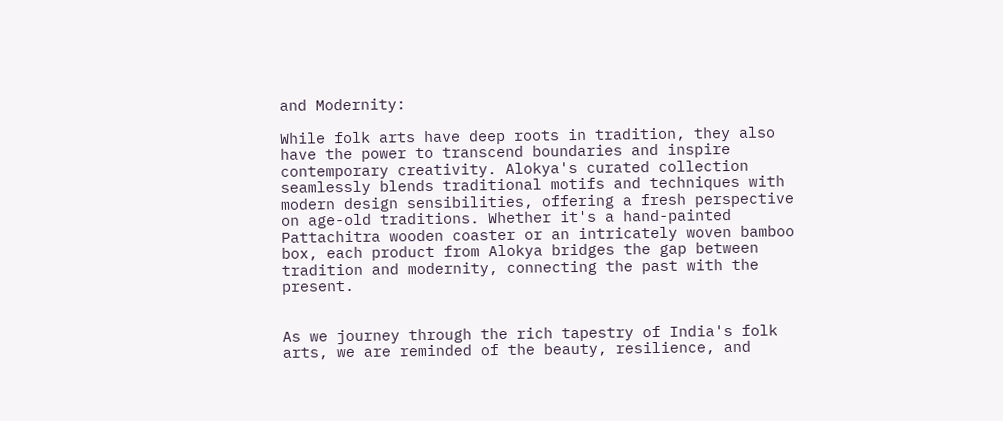and Modernity:

While folk arts have deep roots in tradition, they also have the power to transcend boundaries and inspire contemporary creativity. Alokya's curated collection seamlessly blends traditional motifs and techniques with modern design sensibilities, offering a fresh perspective on age-old traditions. Whether it's a hand-painted Pattachitra wooden coaster or an intricately woven bamboo box, each product from Alokya bridges the gap between tradition and modernity, connecting the past with the present.


As we journey through the rich tapestry of India's folk arts, we are reminded of the beauty, resilience, and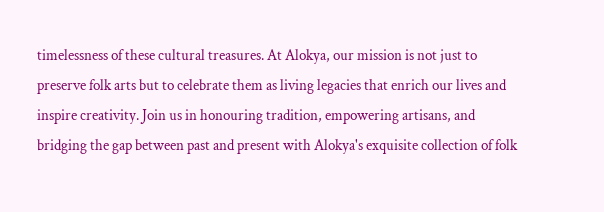timelessness of these cultural treasures. At Alokya, our mission is not just to preserve folk arts but to celebrate them as living legacies that enrich our lives and inspire creativity. Join us in honouring tradition, empowering artisans, and bridging the gap between past and present with Alokya's exquisite collection of folk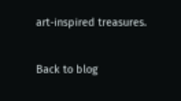art-inspired treasures.

Back to blog